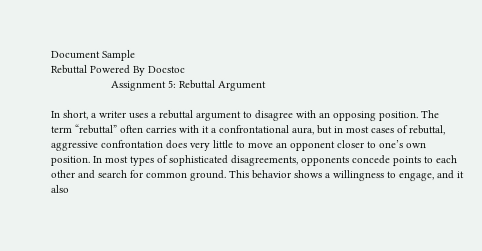Document Sample
Rebuttal Powered By Docstoc
                    Assignment 5: Rebuttal Argument

In short, a writer uses a rebuttal argument to disagree with an opposing position. The
term “rebuttal” often carries with it a confrontational aura, but in most cases of rebuttal,
aggressive confrontation does very little to move an opponent closer to one’s own
position. In most types of sophisticated disagreements, opponents concede points to each
other and search for common ground. This behavior shows a willingness to engage, and it
also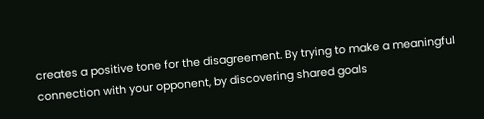creates a positive tone for the disagreement. By trying to make a meaningful
connection with your opponent, by discovering shared goals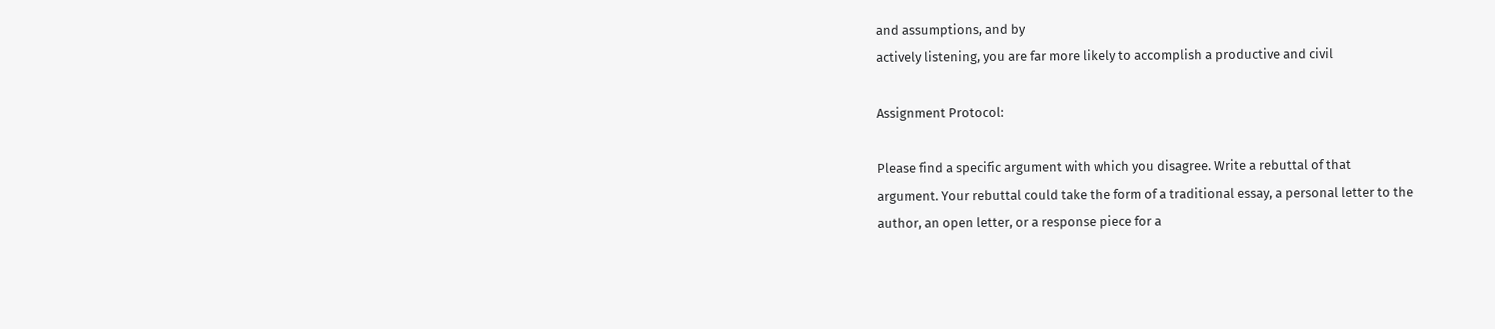and assumptions, and by
actively listening, you are far more likely to accomplish a productive and civil

Assignment Protocol:

Please find a specific argument with which you disagree. Write a rebuttal of that
argument. Your rebuttal could take the form of a traditional essay, a personal letter to the
author, an open letter, or a response piece for a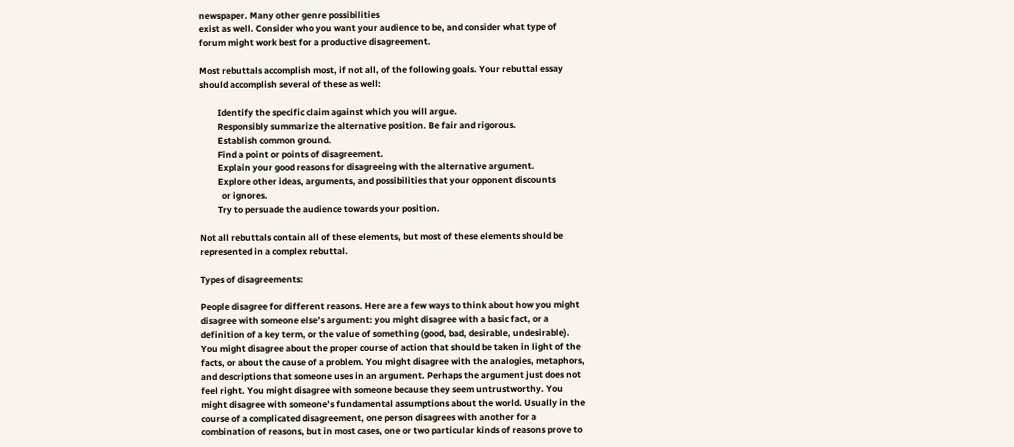newspaper. Many other genre possibilities
exist as well. Consider who you want your audience to be, and consider what type of
forum might work best for a productive disagreement.

Most rebuttals accomplish most, if not all, of the following goals. Your rebuttal essay
should accomplish several of these as well:

         Identify the specific claim against which you will argue.
         Responsibly summarize the alternative position. Be fair and rigorous.
         Establish common ground.
         Find a point or points of disagreement.
         Explain your good reasons for disagreeing with the alternative argument.
         Explore other ideas, arguments, and possibilities that your opponent discounts
           or ignores.
         Try to persuade the audience towards your position.

Not all rebuttals contain all of these elements, but most of these elements should be
represented in a complex rebuttal.

Types of disagreements:

People disagree for different reasons. Here are a few ways to think about how you might
disagree with someone else’s argument: you might disagree with a basic fact, or a
definition of a key term, or the value of something (good, bad, desirable, undesirable).
You might disagree about the proper course of action that should be taken in light of the
facts, or about the cause of a problem. You might disagree with the analogies, metaphors,
and descriptions that someone uses in an argument. Perhaps the argument just does not
feel right. You might disagree with someone because they seem untrustworthy. You
might disagree with someone’s fundamental assumptions about the world. Usually in the
course of a complicated disagreement, one person disagrees with another for a
combination of reasons, but in most cases, one or two particular kinds of reasons prove to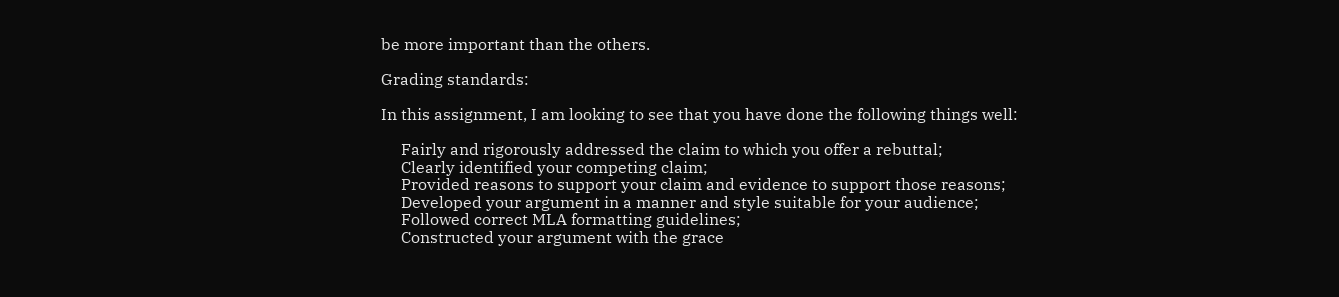be more important than the others.

Grading standards:

In this assignment, I am looking to see that you have done the following things well:

     Fairly and rigorously addressed the claim to which you offer a rebuttal;
     Clearly identified your competing claim;
     Provided reasons to support your claim and evidence to support those reasons;
     Developed your argument in a manner and style suitable for your audience;
     Followed correct MLA formatting guidelines;
     Constructed your argument with the grace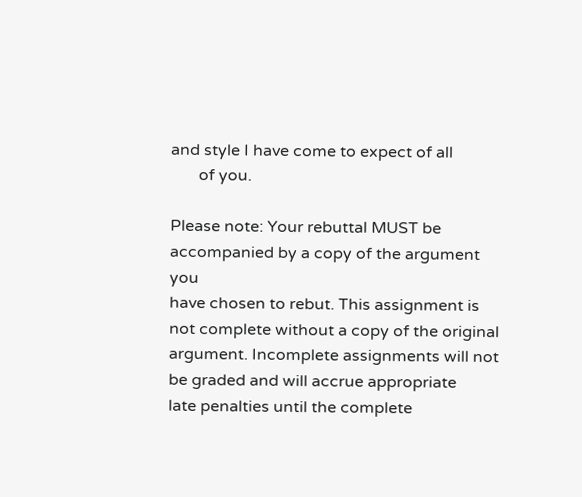and style I have come to expect of all
       of you.

Please note: Your rebuttal MUST be accompanied by a copy of the argument you
have chosen to rebut. This assignment is not complete without a copy of the original
argument. Incomplete assignments will not be graded and will accrue appropriate
late penalties until the complete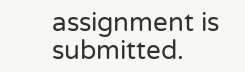assignment is submitted.